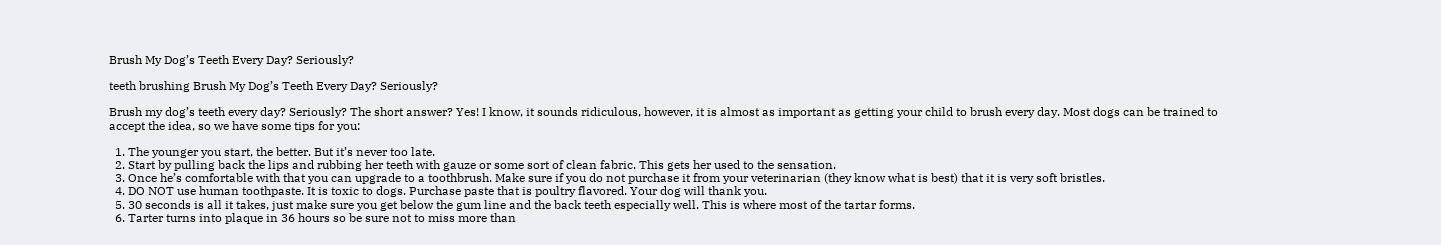Brush My Dog’s Teeth Every Day? Seriously?

teeth brushing Brush My Dog’s Teeth Every Day? Seriously?

Brush my dog’s teeth every day? Seriously? The short answer? Yes! I know, it sounds ridiculous, however, it is almost as important as getting your child to brush every day. Most dogs can be trained to accept the idea, so we have some tips for you:

  1. The younger you start, the better. But it’s never too late.
  2. Start by pulling back the lips and rubbing her teeth with gauze or some sort of clean fabric. This gets her used to the sensation.
  3. Once he’s comfortable with that you can upgrade to a toothbrush. Make sure if you do not purchase it from your veterinarian (they know what is best) that it is very soft bristles.
  4. DO NOT use human toothpaste. It is toxic to dogs. Purchase paste that is poultry flavored. Your dog will thank you.
  5. 30 seconds is all it takes, just make sure you get below the gum line and the back teeth especially well. This is where most of the tartar forms.
  6. Tarter turns into plaque in 36 hours so be sure not to miss more than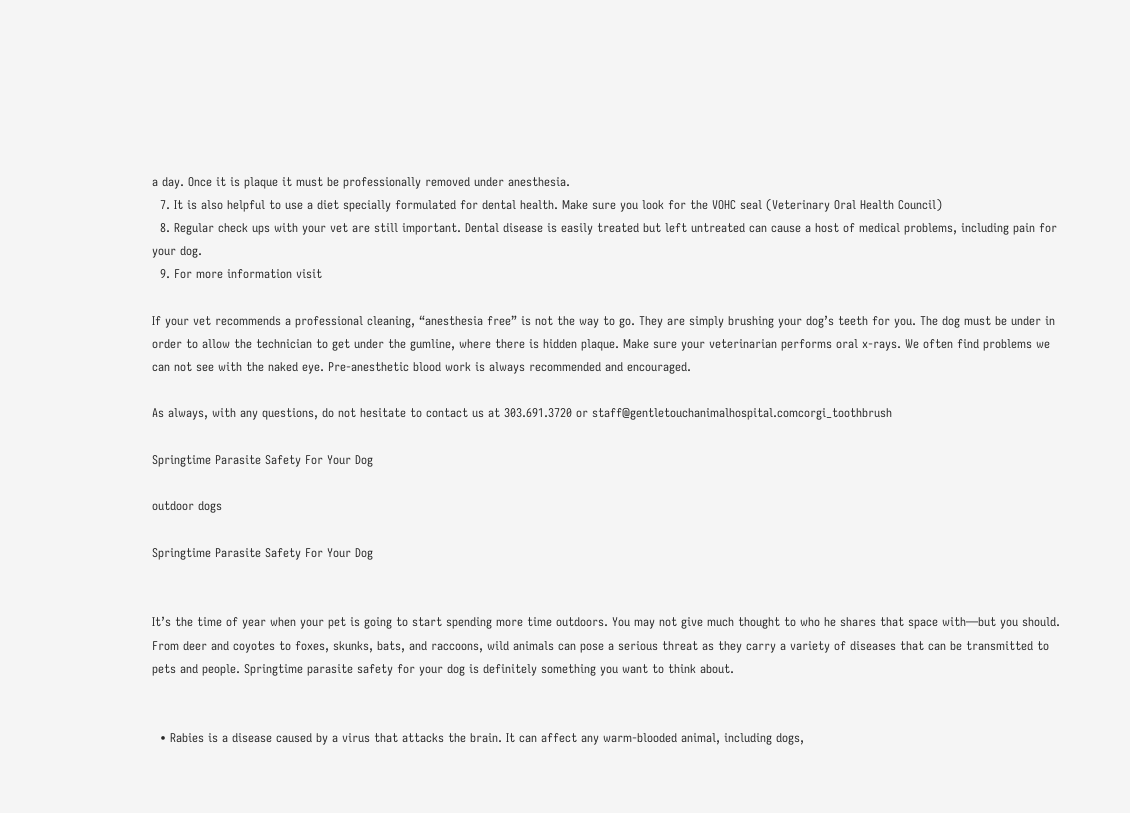a day. Once it is plaque it must be professionally removed under anesthesia.
  7. It is also helpful to use a diet specially formulated for dental health. Make sure you look for the VOHC seal (Veterinary Oral Health Council)
  8. Regular check ups with your vet are still important. Dental disease is easily treated but left untreated can cause a host of medical problems, including pain for your dog.
  9. For more information visit

If your vet recommends a professional cleaning, “anesthesia free” is not the way to go. They are simply brushing your dog’s teeth for you. The dog must be under in order to allow the technician to get under the gumline, where there is hidden plaque. Make sure your veterinarian performs oral x-rays. We often find problems we can not see with the naked eye. Pre-anesthetic blood work is always recommended and encouraged.

As always, with any questions, do not hesitate to contact us at 303.691.3720 or staff@gentletouchanimalhospital.comcorgi_toothbrush

Springtime Parasite Safety For Your Dog

outdoor dogs

Springtime Parasite Safety For Your Dog


It’s the time of year when your pet is going to start spending more time outdoors. You may not give much thought to who he shares that space with—but you should. From deer and coyotes to foxes, skunks, bats, and raccoons, wild animals can pose a serious threat as they carry a variety of diseases that can be transmitted to pets and people. Springtime parasite safety for your dog is definitely something you want to think about.


  • Rabies is a disease caused by a virus that attacks the brain. It can affect any warm-blooded animal, including dogs,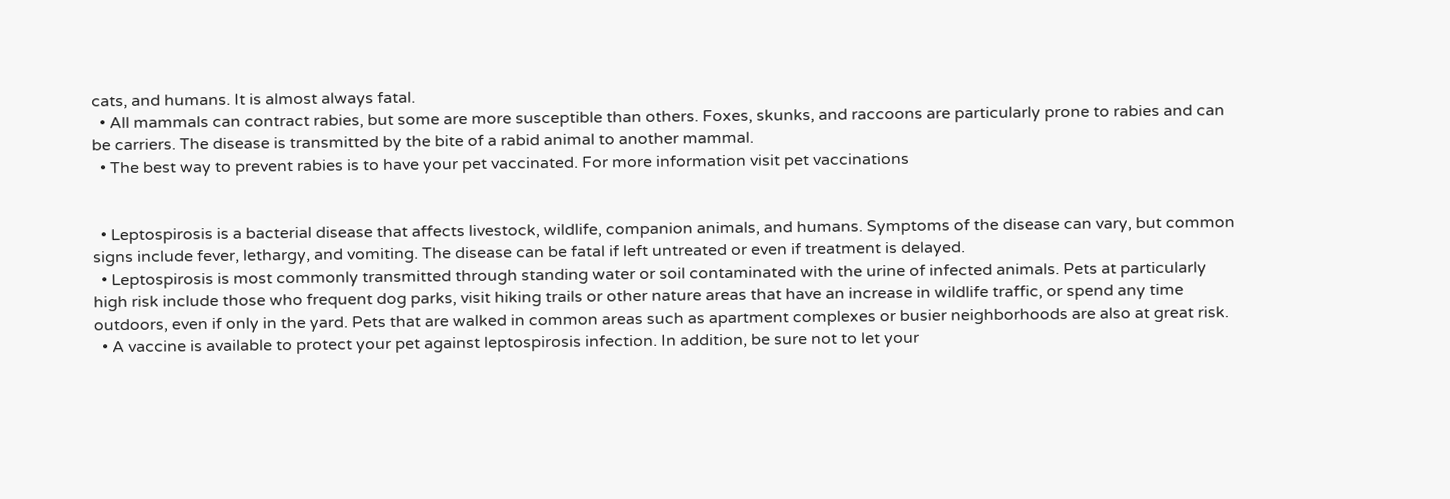cats, and humans. It is almost always fatal.
  • All mammals can contract rabies, but some are more susceptible than others. Foxes, skunks, and raccoons are particularly prone to rabies and can be carriers. The disease is transmitted by the bite of a rabid animal to another mammal.
  • The best way to prevent rabies is to have your pet vaccinated. For more information visit pet vaccinations


  • Leptospirosis is a bacterial disease that affects livestock, wildlife, companion animals, and humans. Symptoms of the disease can vary, but common signs include fever, lethargy, and vomiting. The disease can be fatal if left untreated or even if treatment is delayed.
  • Leptospirosis is most commonly transmitted through standing water or soil contaminated with the urine of infected animals. Pets at particularly high risk include those who frequent dog parks, visit hiking trails or other nature areas that have an increase in wildlife traffic, or spend any time outdoors, even if only in the yard. Pets that are walked in common areas such as apartment complexes or busier neighborhoods are also at great risk.
  • A vaccine is available to protect your pet against leptospirosis infection. In addition, be sure not to let your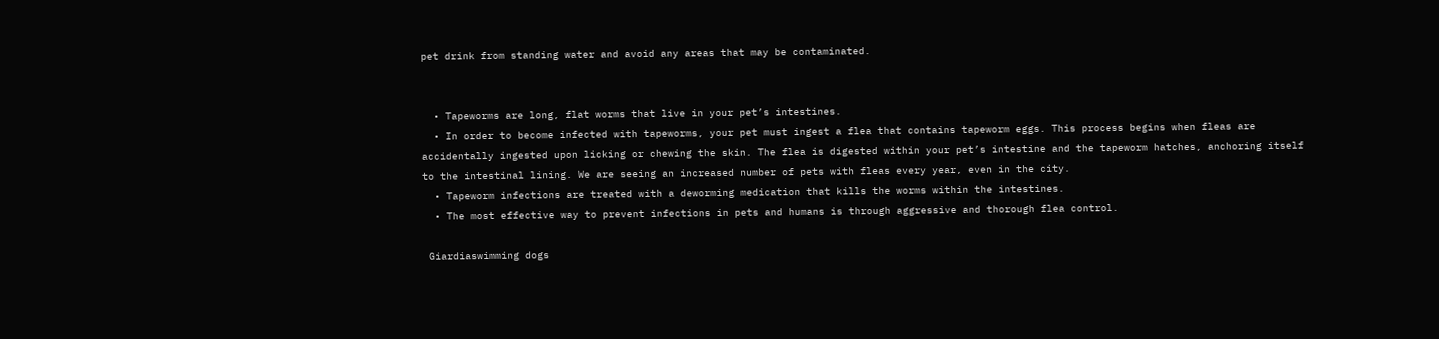pet drink from standing water and avoid any areas that may be contaminated.


  • Tapeworms are long, flat worms that live in your pet’s intestines.
  • In order to become infected with tapeworms, your pet must ingest a flea that contains tapeworm eggs. This process begins when fleas are accidentally ingested upon licking or chewing the skin. The flea is digested within your pet’s intestine and the tapeworm hatches, anchoring itself to the intestinal lining. We are seeing an increased number of pets with fleas every year, even in the city.
  • Tapeworm infections are treated with a deworming medication that kills the worms within the intestines.
  • The most effective way to prevent infections in pets and humans is through aggressive and thorough flea control.

 Giardiaswimming dogs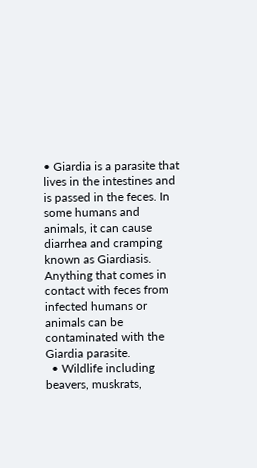• Giardia is a parasite that lives in the intestines and is passed in the feces. In some humans and animals, it can cause diarrhea and cramping known as Giardiasis. Anything that comes in contact with feces from infected humans or animals can be contaminated with the Giardia parasite.
  • Wildlife including beavers, muskrats,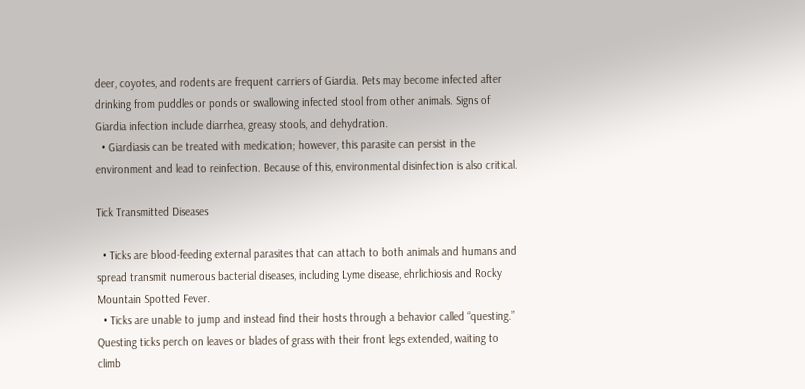deer, coyotes, and rodents are frequent carriers of Giardia. Pets may become infected after drinking from puddles or ponds or swallowing infected stool from other animals. Signs of Giardia infection include diarrhea, greasy stools, and dehydration.
  • Giardiasis can be treated with medication; however, this parasite can persist in the environment and lead to reinfection. Because of this, environmental disinfection is also critical.

Tick Transmitted Diseases

  • Ticks are blood-feeding external parasites that can attach to both animals and humans and spread transmit numerous bacterial diseases, including Lyme disease, ehrlichiosis and Rocky Mountain Spotted Fever.
  • Ticks are unable to jump and instead find their hosts through a behavior called “questing.” Questing ticks perch on leaves or blades of grass with their front legs extended, waiting to climb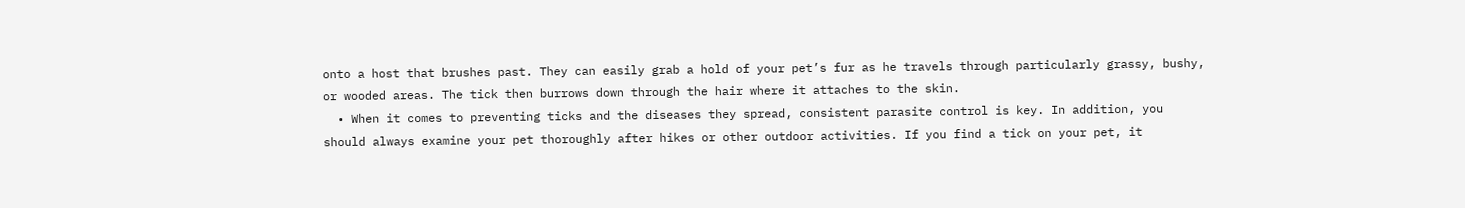onto a host that brushes past. They can easily grab a hold of your pet’s fur as he travels through particularly grassy, bushy, or wooded areas. The tick then burrows down through the hair where it attaches to the skin.
  • When it comes to preventing ticks and the diseases they spread, consistent parasite control is key. In addition, you should always examine your pet thoroughly after hikes or other outdoor activities. If you find a tick on your pet, it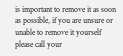is important to remove it as soon as possible, if you are unsure or unable to remove it yourself please call your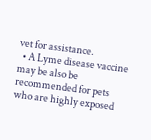vet for assistance.
  • A Lyme disease vaccine may be also be recommended for pets who are highly exposed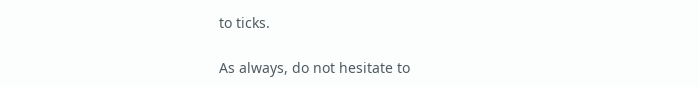to ticks.

As always, do not hesitate to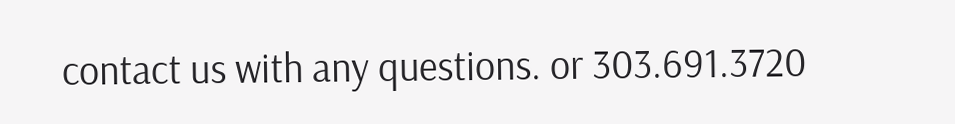contact us with any questions. or 303.691.3720